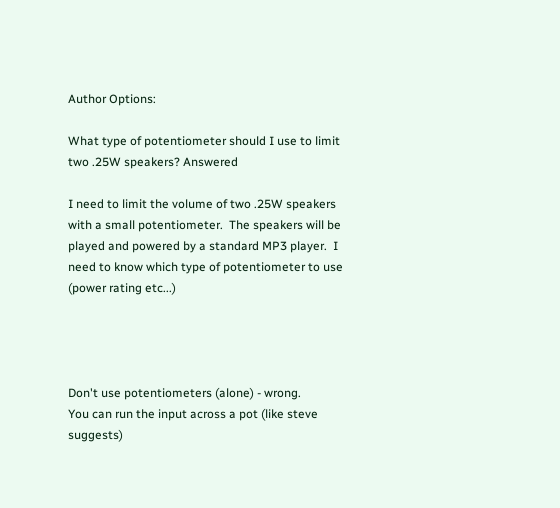Author Options:

What type of potentiometer should I use to limit two .25W speakers? Answered

I need to limit the volume of two .25W speakers with a small potentiometer.  The speakers will be played and powered by a standard MP3 player.  I need to know which type of potentiometer to use (power rating etc...)




Don't use potentiometers (alone) - wrong.
You can run the input across a pot (like steve suggests)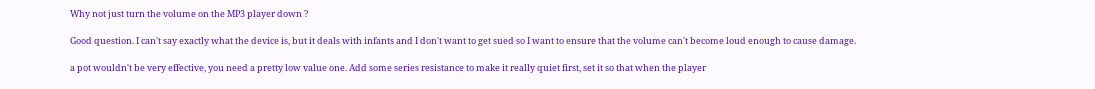Why not just turn the volume on the MP3 player down ?

Good question. I can't say exactly what the device is, but it deals with infants and I don't want to get sued so I want to ensure that the volume can't become loud enough to cause damage.

a pot wouldn't be very effective, you need a pretty low value one. Add some series resistance to make it really quiet first, set it so that when the player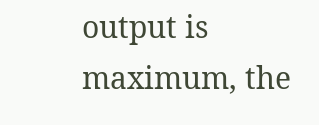output is maximum, the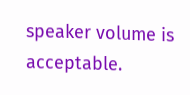speaker volume is acceptable.